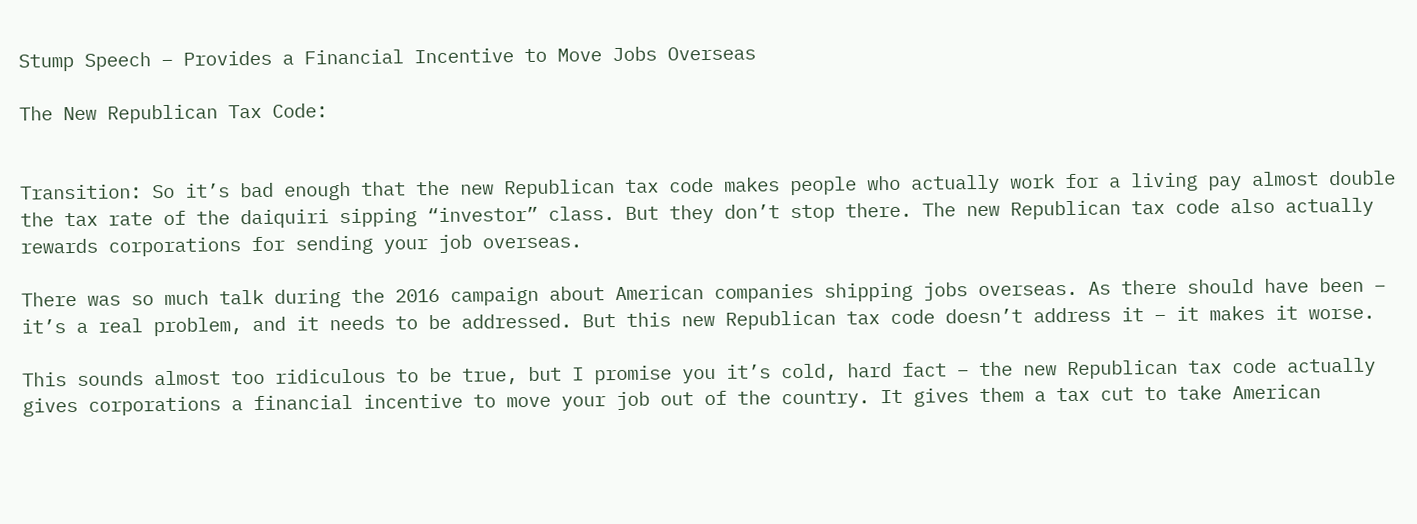Stump Speech – Provides a Financial Incentive to Move Jobs Overseas

The New Republican Tax Code:


Transition: So it’s bad enough that the new Republican tax code makes people who actually work for a living pay almost double the tax rate of the daiquiri sipping “investor” class. But they don’t stop there. The new Republican tax code also actually rewards corporations for sending your job overseas.

There was so much talk during the 2016 campaign about American companies shipping jobs overseas. As there should have been – it’s a real problem, and it needs to be addressed. But this new Republican tax code doesn’t address it – it makes it worse.

This sounds almost too ridiculous to be true, but I promise you it’s cold, hard fact – the new Republican tax code actually gives corporations a financial incentive to move your job out of the country. It gives them a tax cut to take American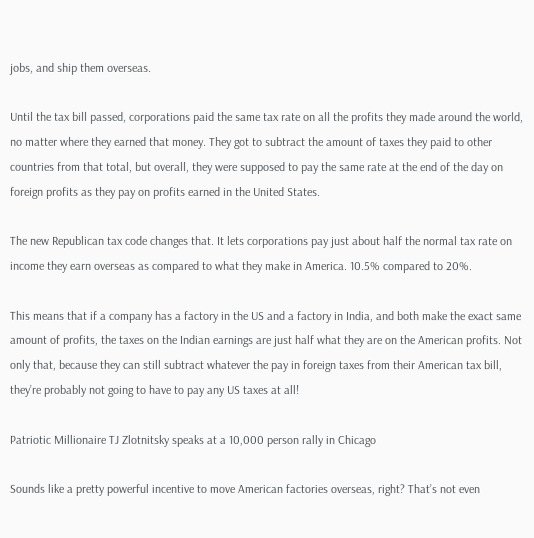jobs, and ship them overseas.

Until the tax bill passed, corporations paid the same tax rate on all the profits they made around the world, no matter where they earned that money. They got to subtract the amount of taxes they paid to other countries from that total, but overall, they were supposed to pay the same rate at the end of the day on foreign profits as they pay on profits earned in the United States.

The new Republican tax code changes that. It lets corporations pay just about half the normal tax rate on income they earn overseas as compared to what they make in America. 10.5% compared to 20%.

This means that if a company has a factory in the US and a factory in India, and both make the exact same amount of profits, the taxes on the Indian earnings are just half what they are on the American profits. Not only that, because they can still subtract whatever the pay in foreign taxes from their American tax bill, they’re probably not going to have to pay any US taxes at all!

Patriotic Millionaire TJ Zlotnitsky speaks at a 10,000 person rally in Chicago

Sounds like a pretty powerful incentive to move American factories overseas, right? That’s not even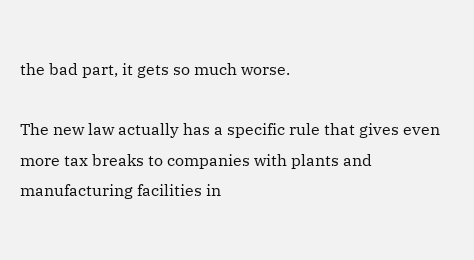the bad part, it gets so much worse.

The new law actually has a specific rule that gives even more tax breaks to companies with plants and manufacturing facilities in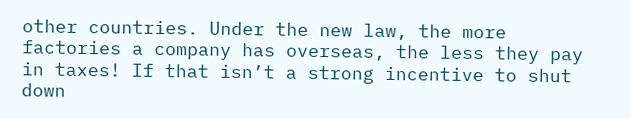other countries. Under the new law, the more factories a company has overseas, the less they pay in taxes! If that isn’t a strong incentive to shut down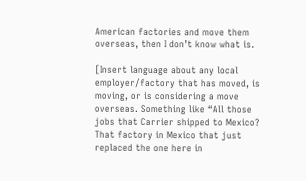American factories and move them overseas, then I don’t know what is.

[Insert language about any local employer/factory that has moved, is moving, or is considering a move overseas. Something like “All those jobs that Carrier shipped to Mexico? That factory in Mexico that just replaced the one here in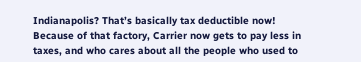Indianapolis? That’s basically tax deductible now! Because of that factory, Carrier now gets to pay less in taxes, and who cares about all the people who used to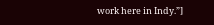work here in Indy.”]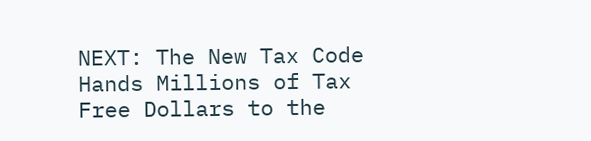NEXT: The New Tax Code Hands Millions of Tax Free Dollars to the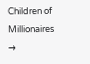Children of Millionaires  →